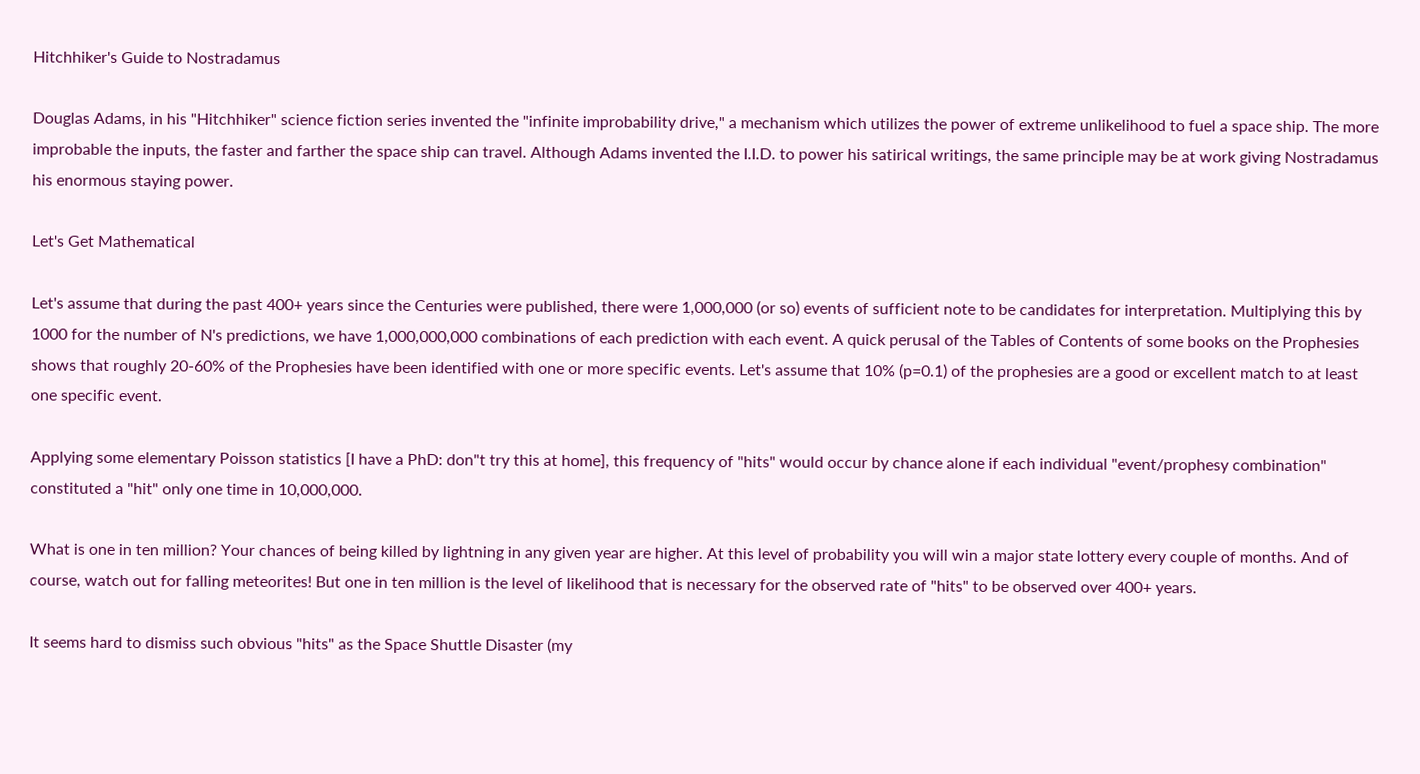Hitchhiker's Guide to Nostradamus

Douglas Adams, in his "Hitchhiker" science fiction series invented the "infinite improbability drive," a mechanism which utilizes the power of extreme unlikelihood to fuel a space ship. The more improbable the inputs, the faster and farther the space ship can travel. Although Adams invented the I.I.D. to power his satirical writings, the same principle may be at work giving Nostradamus his enormous staying power.

Let's Get Mathematical

Let's assume that during the past 400+ years since the Centuries were published, there were 1,000,000 (or so) events of sufficient note to be candidates for interpretation. Multiplying this by 1000 for the number of N's predictions, we have 1,000,000,000 combinations of each prediction with each event. A quick perusal of the Tables of Contents of some books on the Prophesies shows that roughly 20-60% of the Prophesies have been identified with one or more specific events. Let's assume that 10% (p=0.1) of the prophesies are a good or excellent match to at least one specific event.

Applying some elementary Poisson statistics [I have a PhD: don"t try this at home], this frequency of "hits" would occur by chance alone if each individual "event/prophesy combination" constituted a "hit" only one time in 10,000,000.

What is one in ten million? Your chances of being killed by lightning in any given year are higher. At this level of probability you will win a major state lottery every couple of months. And of course, watch out for falling meteorites! But one in ten million is the level of likelihood that is necessary for the observed rate of "hits" to be observed over 400+ years.

It seems hard to dismiss such obvious "hits" as the Space Shuttle Disaster (my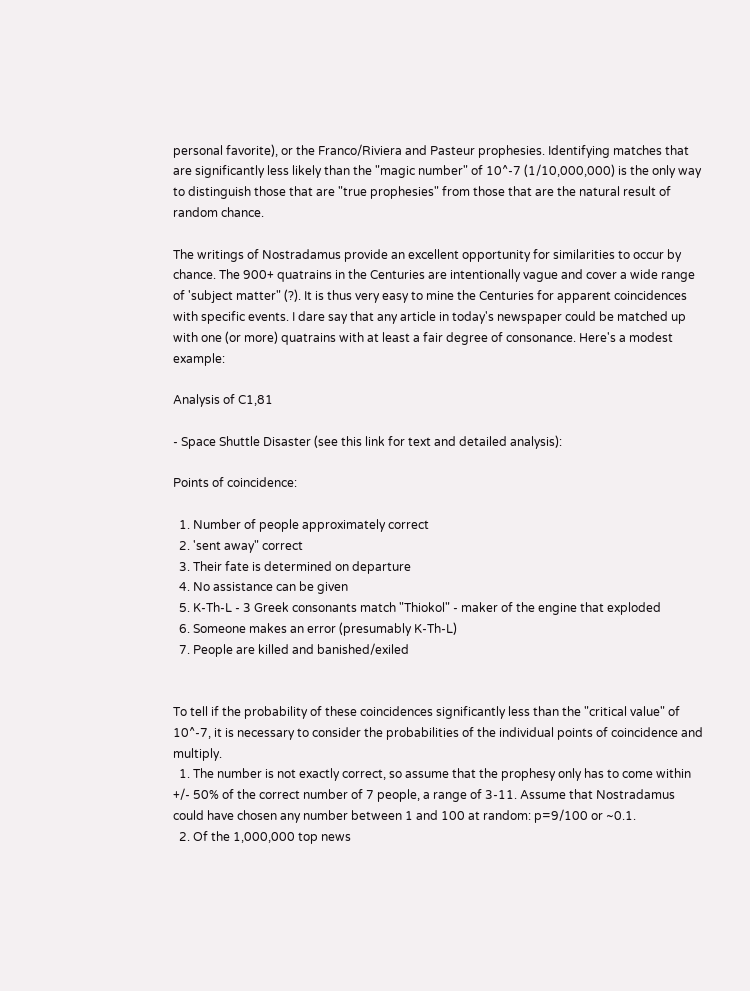personal favorite), or the Franco/Riviera and Pasteur prophesies. Identifying matches that are significantly less likely than the "magic number" of 10^-7 (1/10,000,000) is the only way to distinguish those that are "true prophesies" from those that are the natural result of random chance.

The writings of Nostradamus provide an excellent opportunity for similarities to occur by chance. The 900+ quatrains in the Centuries are intentionally vague and cover a wide range of 'subject matter" (?). It is thus very easy to mine the Centuries for apparent coincidences with specific events. I dare say that any article in today's newspaper could be matched up with one (or more) quatrains with at least a fair degree of consonance. Here's a modest example:

Analysis of C1,81

- Space Shuttle Disaster (see this link for text and detailed analysis):

Points of coincidence:

  1. Number of people approximately correct
  2. 'sent away" correct
  3. Their fate is determined on departure
  4. No assistance can be given
  5. K-Th-L - 3 Greek consonants match "Thiokol" - maker of the engine that exploded
  6. Someone makes an error (presumably K-Th-L)
  7. People are killed and banished/exiled


To tell if the probability of these coincidences significantly less than the "critical value" of 10^-7, it is necessary to consider the probabilities of the individual points of coincidence and multiply.
  1. The number is not exactly correct, so assume that the prophesy only has to come within +/- 50% of the correct number of 7 people, a range of 3-11. Assume that Nostradamus could have chosen any number between 1 and 100 at random: p=9/100 or ~0.1.
  2. Of the 1,000,000 top news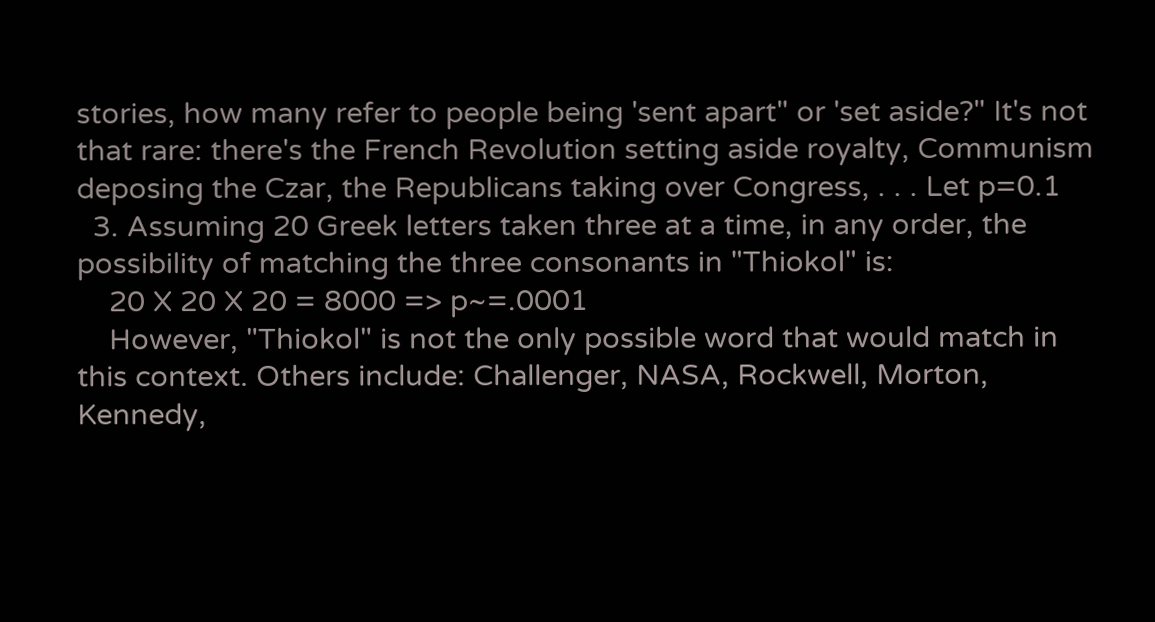stories, how many refer to people being 'sent apart" or 'set aside?" It's not that rare: there's the French Revolution setting aside royalty, Communism deposing the Czar, the Republicans taking over Congress, . . . Let p=0.1
  3. Assuming 20 Greek letters taken three at a time, in any order, the possibility of matching the three consonants in "Thiokol" is:
    20 X 20 X 20 = 8000 => p~=.0001
    However, "Thiokol" is not the only possible word that would match in this context. Others include: Challenger, NASA, Rockwell, Morton, Kennedy,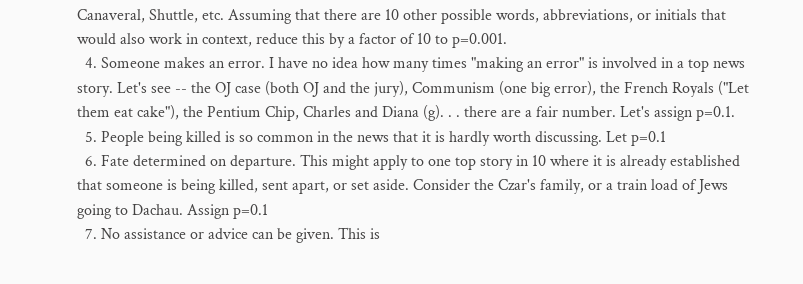Canaveral, Shuttle, etc. Assuming that there are 10 other possible words, abbreviations, or initials that would also work in context, reduce this by a factor of 10 to p=0.001.
  4. Someone makes an error. I have no idea how many times "making an error" is involved in a top news story. Let's see -- the OJ case (both OJ and the jury), Communism (one big error), the French Royals ("Let them eat cake"), the Pentium Chip, Charles and Diana (g). . . there are a fair number. Let's assign p=0.1.
  5. People being killed is so common in the news that it is hardly worth discussing. Let p=0.1
  6. Fate determined on departure. This might apply to one top story in 10 where it is already established that someone is being killed, sent apart, or set aside. Consider the Czar's family, or a train load of Jews going to Dachau. Assign p=0.1
  7. No assistance or advice can be given. This is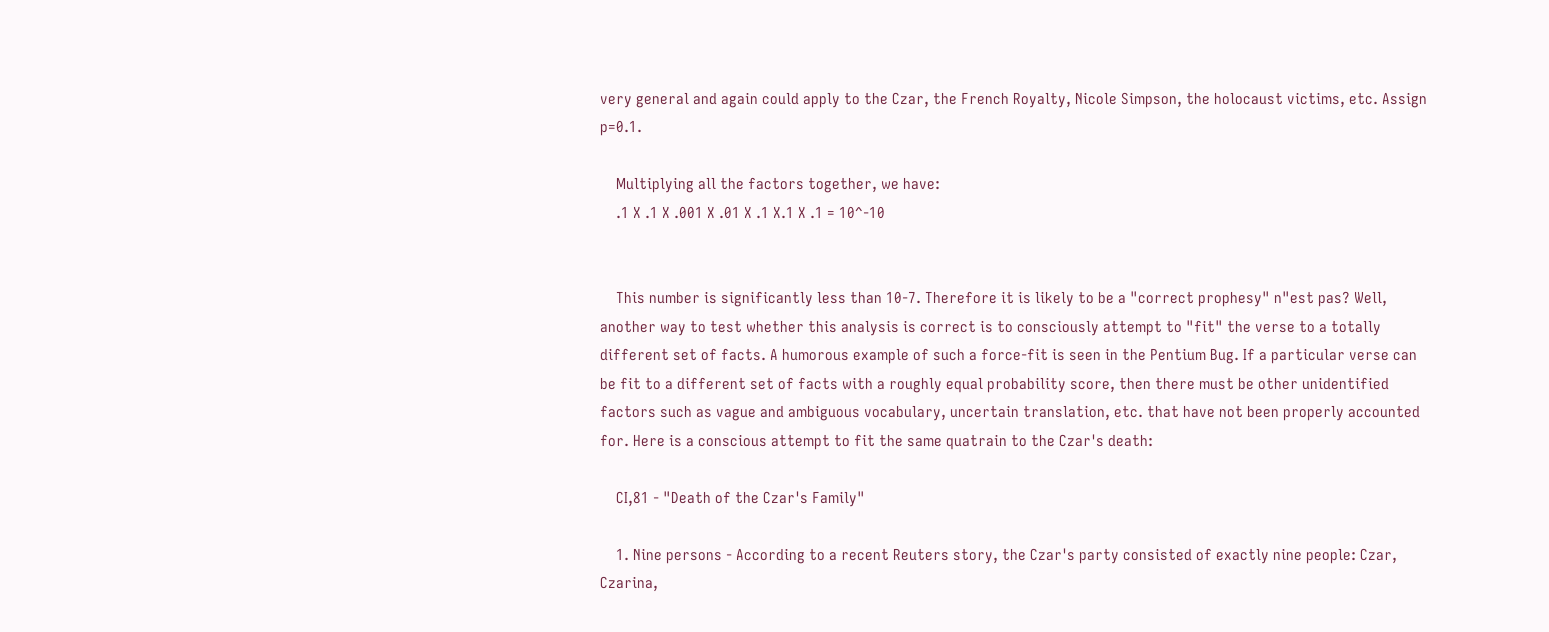very general and again could apply to the Czar, the French Royalty, Nicole Simpson, the holocaust victims, etc. Assign p=0.1.

    Multiplying all the factors together, we have:
    .1 X .1 X .001 X .01 X .1 X.1 X .1 = 10^-10


    This number is significantly less than 10-7. Therefore it is likely to be a "correct prophesy" n"est pas? Well, another way to test whether this analysis is correct is to consciously attempt to "fit" the verse to a totally different set of facts. A humorous example of such a force-fit is seen in the Pentium Bug. If a particular verse can be fit to a different set of facts with a roughly equal probability score, then there must be other unidentified factors such as vague and ambiguous vocabulary, uncertain translation, etc. that have not been properly accounted for. Here is a conscious attempt to fit the same quatrain to the Czar's death:

    CI,81 - "Death of the Czar's Family"

    1. Nine persons - According to a recent Reuters story, the Czar's party consisted of exactly nine people: Czar, Czarina,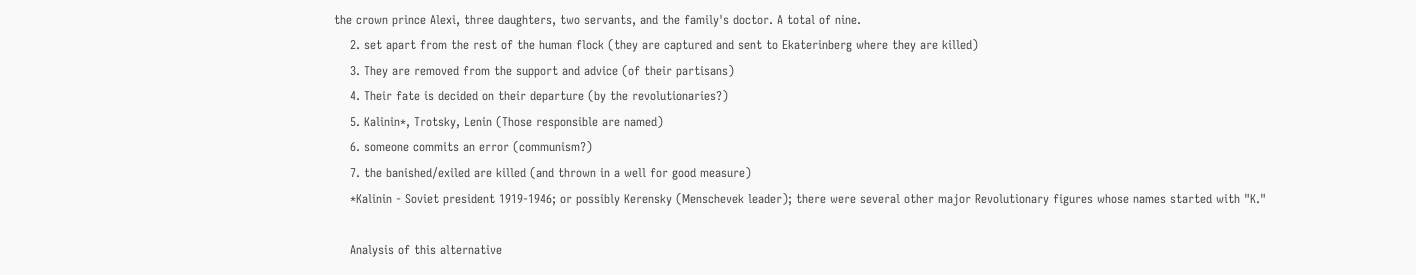the crown prince Alexi, three daughters, two servants, and the family's doctor. A total of nine.
    2. set apart from the rest of the human flock (they are captured and sent to Ekaterinberg where they are killed)
    3. They are removed from the support and advice (of their partisans)
    4. Their fate is decided on their departure (by the revolutionaries?)
    5. Kalinin*, Trotsky, Lenin (Those responsible are named)
    6. someone commits an error (communism?)
    7. the banished/exiled are killed (and thrown in a well for good measure)
    *Kalinin - Soviet president 1919-1946; or possibly Kerensky (Menschevek leader); there were several other major Revolutionary figures whose names started with "K."

    Analysis of this alternative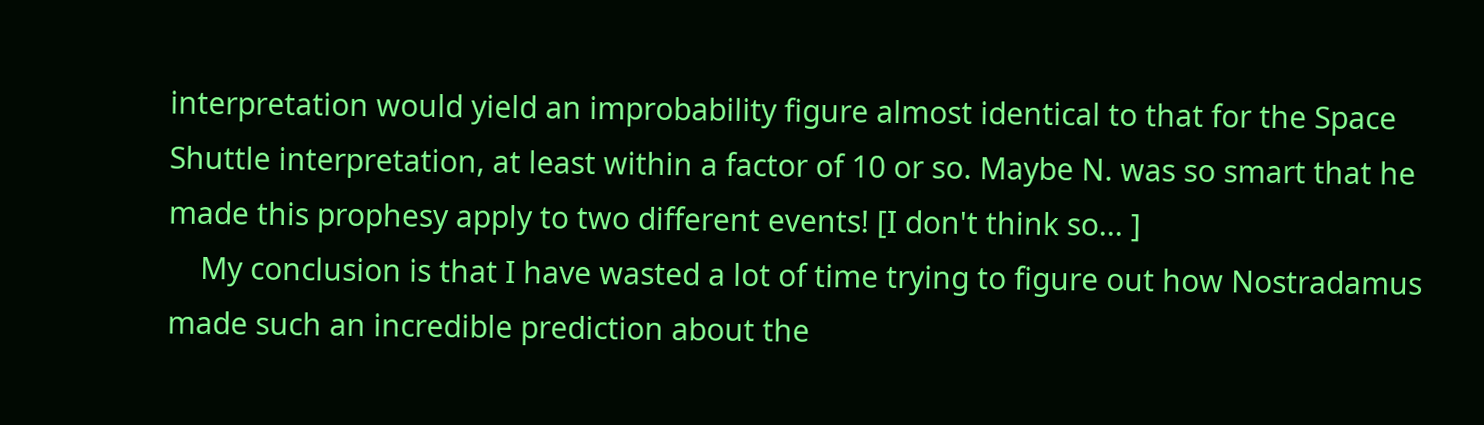interpretation would yield an improbability figure almost identical to that for the Space Shuttle interpretation, at least within a factor of 10 or so. Maybe N. was so smart that he made this prophesy apply to two different events! [I don't think so... ]
    My conclusion is that I have wasted a lot of time trying to figure out how Nostradamus made such an incredible prediction about the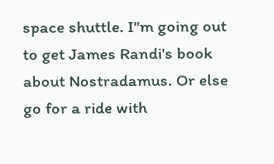space shuttle. I"m going out to get James Randi's book about Nostradamus. Or else go for a ride with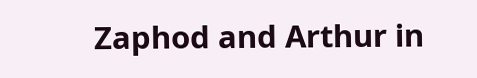Zaphod and Arthur in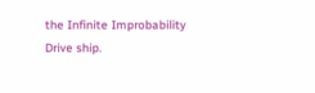the Infinite Improbability Drive ship.